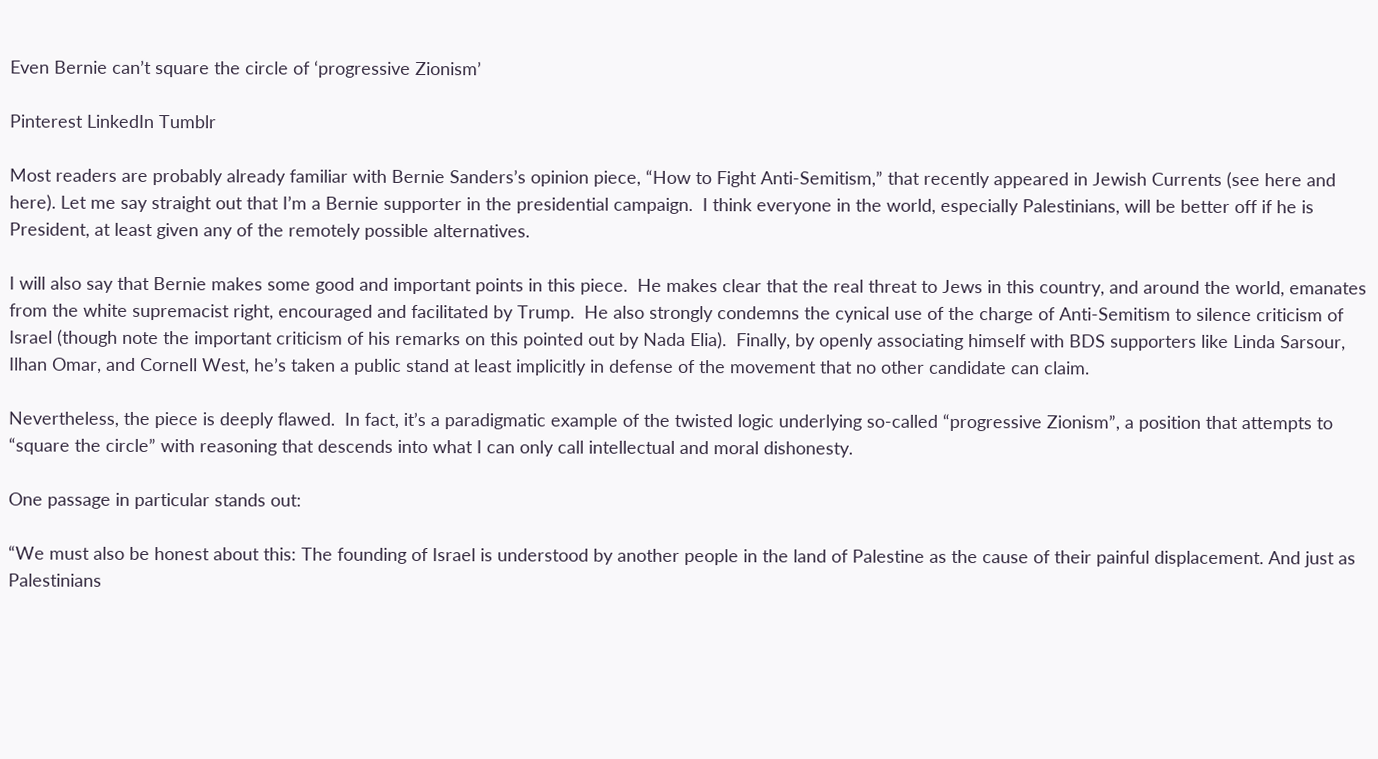Even Bernie can’t square the circle of ‘progressive Zionism’

Pinterest LinkedIn Tumblr

Most readers are probably already familiar with Bernie Sanders’s opinion piece, “How to Fight Anti-Semitism,” that recently appeared in Jewish Currents (see here and here). Let me say straight out that I’m a Bernie supporter in the presidential campaign.  I think everyone in the world, especially Palestinians, will be better off if he is President, at least given any of the remotely possible alternatives.

I will also say that Bernie makes some good and important points in this piece.  He makes clear that the real threat to Jews in this country, and around the world, emanates from the white supremacist right, encouraged and facilitated by Trump.  He also strongly condemns the cynical use of the charge of Anti-Semitism to silence criticism of Israel (though note the important criticism of his remarks on this pointed out by Nada Elia).  Finally, by openly associating himself with BDS supporters like Linda Sarsour, Ilhan Omar, and Cornell West, he’s taken a public stand at least implicitly in defense of the movement that no other candidate can claim.

Nevertheless, the piece is deeply flawed.  In fact, it’s a paradigmatic example of the twisted logic underlying so-called “progressive Zionism”, a position that attempts to “square the circle” with reasoning that descends into what I can only call intellectual and moral dishonesty.

One passage in particular stands out:

“We must also be honest about this: The founding of Israel is understood by another people in the land of Palestine as the cause of their painful displacement. And just as Palestinians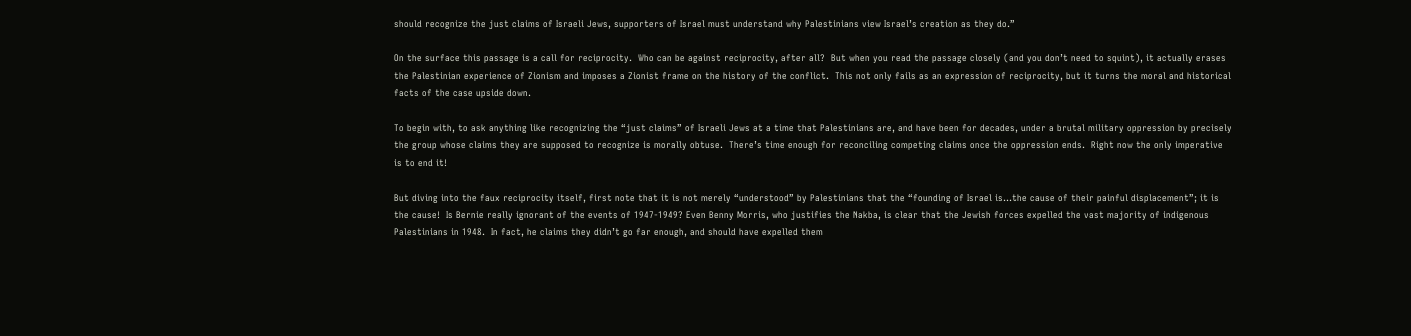should recognize the just claims of Israeli Jews, supporters of Israel must understand why Palestinians view Israel’s creation as they do.”

On the surface this passage is a call for reciprocity.  Who can be against reciprocity, after all?  But when you read the passage closely (and you don’t need to squint), it actually erases the Palestinian experience of Zionism and imposes a Zionist frame on the history of the conflict.  This not only fails as an expression of reciprocity, but it turns the moral and historical facts of the case upside down.

To begin with, to ask anything like recognizing the “just claims” of Israeli Jews at a time that Palestinians are, and have been for decades, under a brutal military oppression by precisely the group whose claims they are supposed to recognize is morally obtuse.  There’s time enough for reconciling competing claims once the oppression ends.  Right now the only imperative is to end it!

But diving into the faux reciprocity itself, first note that it is not merely “understood” by Palestinians that the “founding of Israel is…the cause of their painful displacement”; it is the cause!  Is Bernie really ignorant of the events of 1947-1949? Even Benny Morris, who justifies the Nakba, is clear that the Jewish forces expelled the vast majority of indigenous Palestinians in 1948.  In fact, he claims they didn’t go far enough, and should have expelled them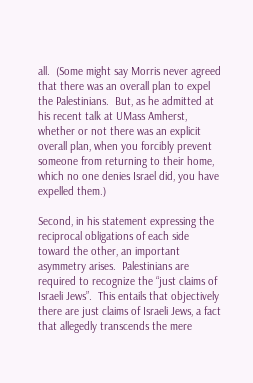all.  (Some might say Morris never agreed that there was an overall plan to expel the Palestinians.  But, as he admitted at his recent talk at UMass Amherst, whether or not there was an explicit overall plan, when you forcibly prevent someone from returning to their home, which no one denies Israel did, you have expelled them.)

Second, in his statement expressing the reciprocal obligations of each side toward the other, an important asymmetry arises.  Palestinians are required to recognize the “just claims of Israeli Jews”.  This entails that objectively there are just claims of Israeli Jews, a fact that allegedly transcends the mere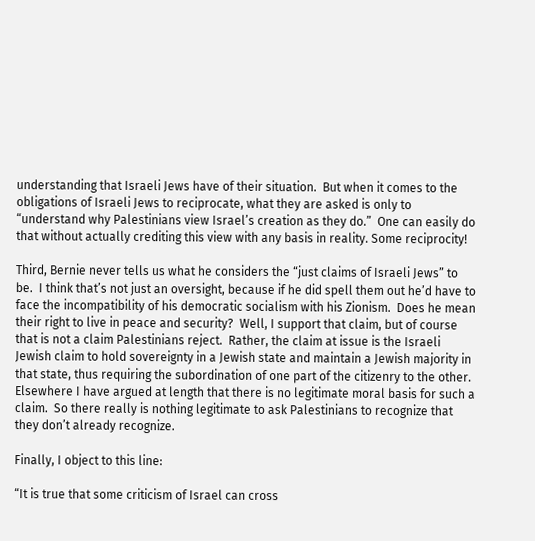understanding that Israeli Jews have of their situation.  But when it comes to the obligations of Israeli Jews to reciprocate, what they are asked is only to “understand why Palestinians view Israel’s creation as they do.”  One can easily do that without actually crediting this view with any basis in reality. Some reciprocity!

Third, Bernie never tells us what he considers the “just claims of Israeli Jews” to be.  I think that’s not just an oversight, because if he did spell them out he’d have to face the incompatibility of his democratic socialism with his Zionism.  Does he mean their right to live in peace and security?  Well, I support that claim, but of course that is not a claim Palestinians reject.  Rather, the claim at issue is the Israeli Jewish claim to hold sovereignty in a Jewish state and maintain a Jewish majority in that state, thus requiring the subordination of one part of the citizenry to the other.  Elsewhere I have argued at length that there is no legitimate moral basis for such a claim.  So there really is nothing legitimate to ask Palestinians to recognize that they don’t already recognize.

Finally, I object to this line:

“It is true that some criticism of Israel can cross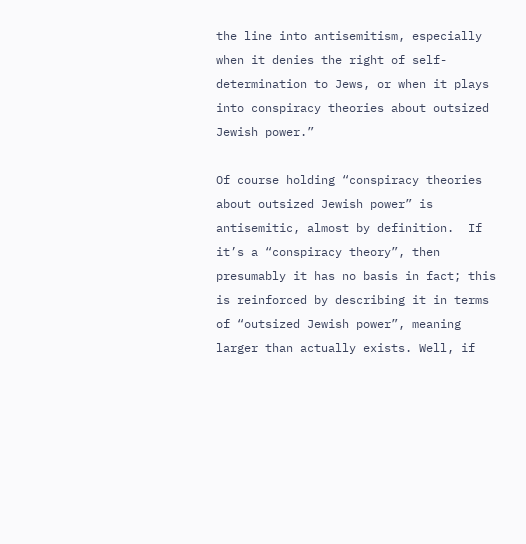the line into antisemitism, especially when it denies the right of self-determination to Jews, or when it plays into conspiracy theories about outsized Jewish power.”

Of course holding “conspiracy theories about outsized Jewish power” is antisemitic, almost by definition.  If it’s a “conspiracy theory”, then presumably it has no basis in fact; this is reinforced by describing it in terms of “outsized Jewish power”, meaning larger than actually exists. Well, if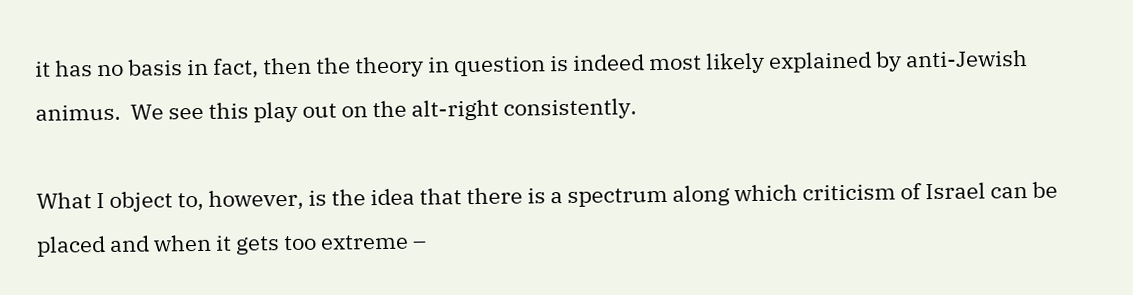it has no basis in fact, then the theory in question is indeed most likely explained by anti-Jewish animus.  We see this play out on the alt-right consistently.

What I object to, however, is the idea that there is a spectrum along which criticism of Israel can be placed and when it gets too extreme –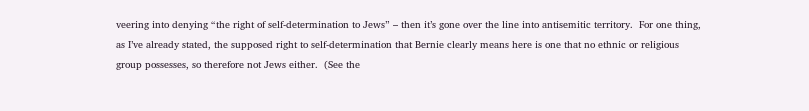veering into denying “the right of self-determination to Jews” – then it’s gone over the line into antisemitic territory.  For one thing, as I’ve already stated, the supposed right to self-determination that Bernie clearly means here is one that no ethnic or religious group possesses, so therefore not Jews either.  (See the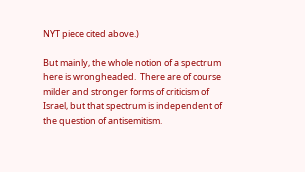NYT piece cited above.)

But mainly, the whole notion of a spectrum here is wrongheaded.  There are of course milder and stronger forms of criticism of Israel, but that spectrum is independent of the question of antisemitism.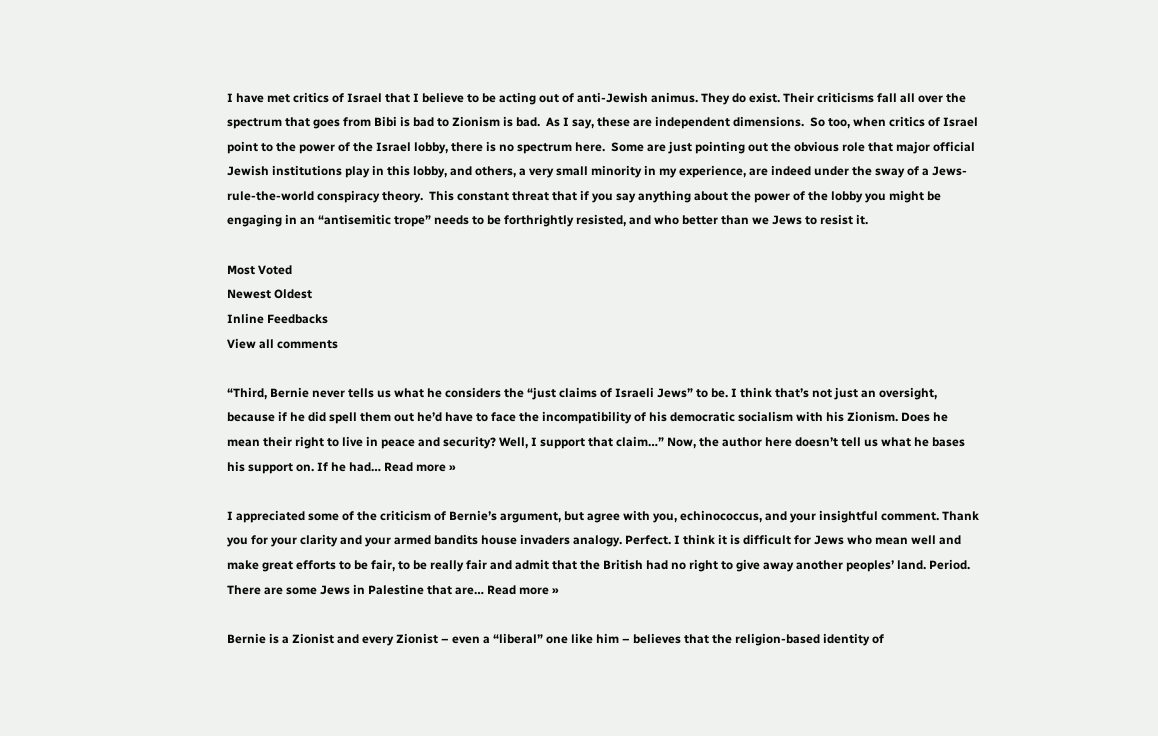I have met critics of Israel that I believe to be acting out of anti-Jewish animus. They do exist. Their criticisms fall all over the spectrum that goes from Bibi is bad to Zionism is bad.  As I say, these are independent dimensions.  So too, when critics of Israel point to the power of the Israel lobby, there is no spectrum here.  Some are just pointing out the obvious role that major official Jewish institutions play in this lobby, and others, a very small minority in my experience, are indeed under the sway of a Jews-rule-the-world conspiracy theory.  This constant threat that if you say anything about the power of the lobby you might be engaging in an “antisemitic trope” needs to be forthrightly resisted, and who better than we Jews to resist it.

Most Voted
Newest Oldest
Inline Feedbacks
View all comments

“Third, Bernie never tells us what he considers the “just claims of Israeli Jews” to be. I think that’s not just an oversight, because if he did spell them out he’d have to face the incompatibility of his democratic socialism with his Zionism. Does he mean their right to live in peace and security? Well, I support that claim…” Now, the author here doesn’t tell us what he bases his support on. If he had… Read more »

I appreciated some of the criticism of Bernie’s argument, but agree with you, echinococcus, and your insightful comment. Thank you for your clarity and your armed bandits house invaders analogy. Perfect. I think it is difficult for Jews who mean well and make great efforts to be fair, to be really fair and admit that the British had no right to give away another peoples’ land. Period. There are some Jews in Palestine that are… Read more »

Bernie is a Zionist and every Zionist – even a “liberal” one like him – believes that the religion-based identity of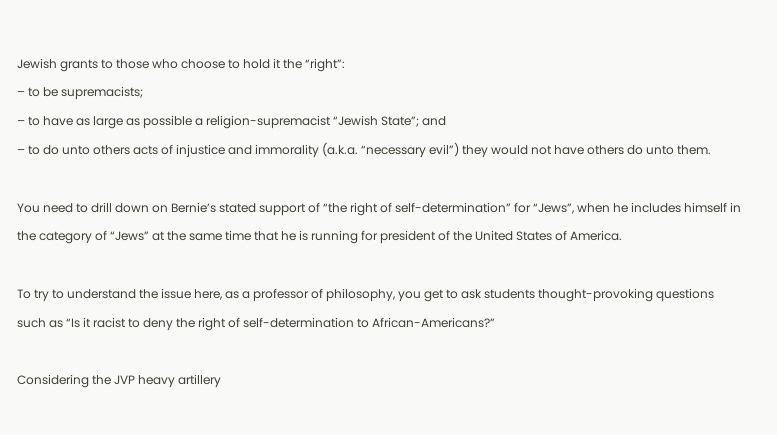Jewish grants to those who choose to hold it the “right”:
– to be supremacists;
– to have as large as possible a religion-supremacist “Jewish State”; and
– to do unto others acts of injustice and immorality (a.k.a. “necessary evil”) they would not have others do unto them.

You need to drill down on Bernie’s stated support of “the right of self-determination” for “Jews”, when he includes himself in the category of “Jews” at the same time that he is running for president of the United States of America.

To try to understand the issue here, as a professor of philosophy, you get to ask students thought-provoking questions such as “Is it racist to deny the right of self-determination to African-Americans?”

Considering the JVP heavy artillery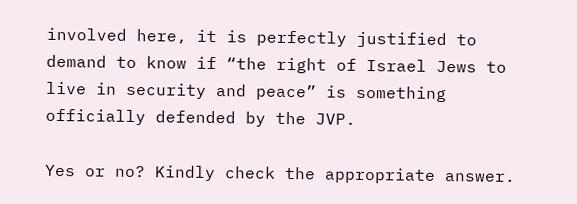involved here, it is perfectly justified to demand to know if “the right of Israel Jews to live in security and peace” is something officially defended by the JVP.

Yes or no? Kindly check the appropriate answer.